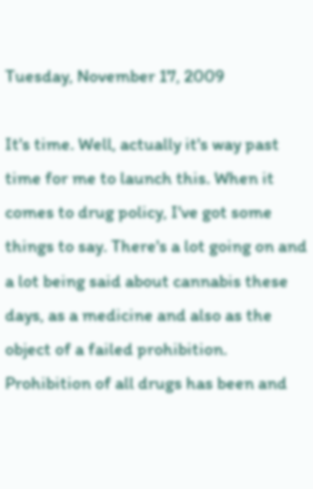Tuesday, November 17, 2009

It's time. Well, actually it's way past time for me to launch this. When it comes to drug policy, I've got some things to say. There's a lot going on and a lot being said about cannabis these days, as a medicine and also as the object of a failed prohibition. Prohibition of all drugs has been and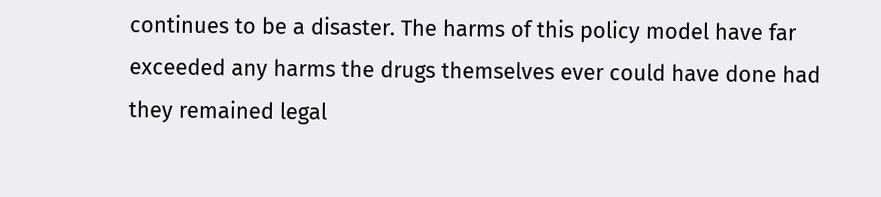continues to be a disaster. The harms of this policy model have far exceeded any harms the drugs themselves ever could have done had they remained legal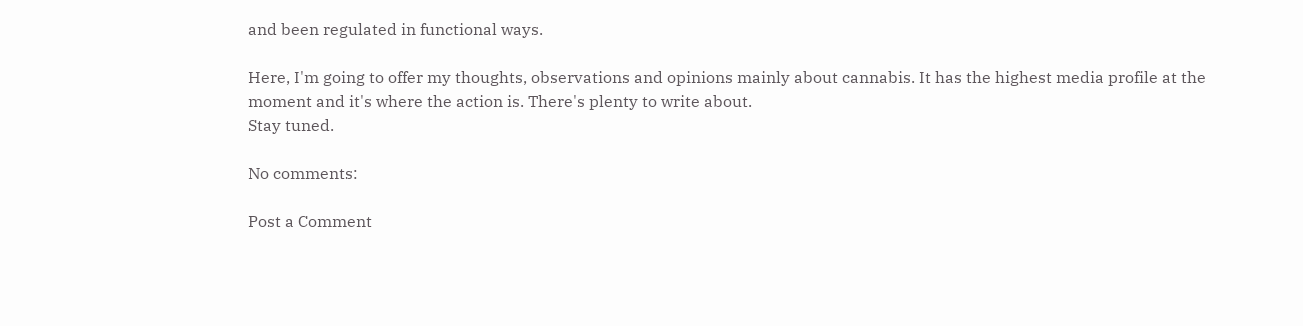and been regulated in functional ways.

Here, I'm going to offer my thoughts, observations and opinions mainly about cannabis. It has the highest media profile at the moment and it's where the action is. There's plenty to write about.
Stay tuned.

No comments:

Post a Comment